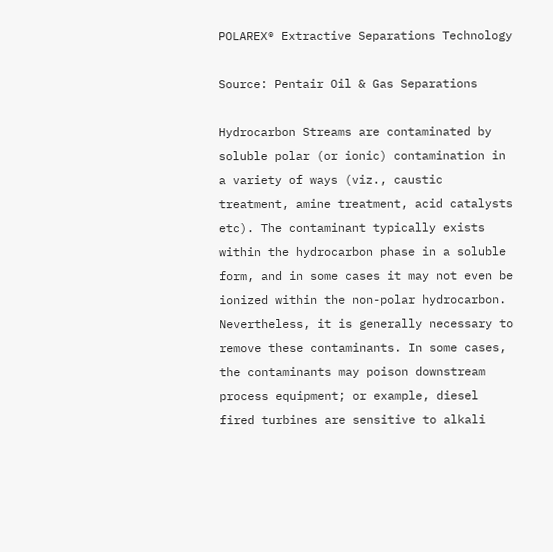POLAREX® Extractive Separations Technology

Source: Pentair Oil & Gas Separations

Hydrocarbon Streams are contaminated by soluble polar (or ionic) contamination in a variety of ways (viz., caustic treatment, amine treatment, acid catalysts etc). The contaminant typically exists within the hydrocarbon phase in a soluble form, and in some cases it may not even be ionized within the non-polar hydrocarbon. Nevertheless, it is generally necessary to remove these contaminants. In some cases, the contaminants may poison downstream process equipment; or example, diesel fired turbines are sensitive to alkali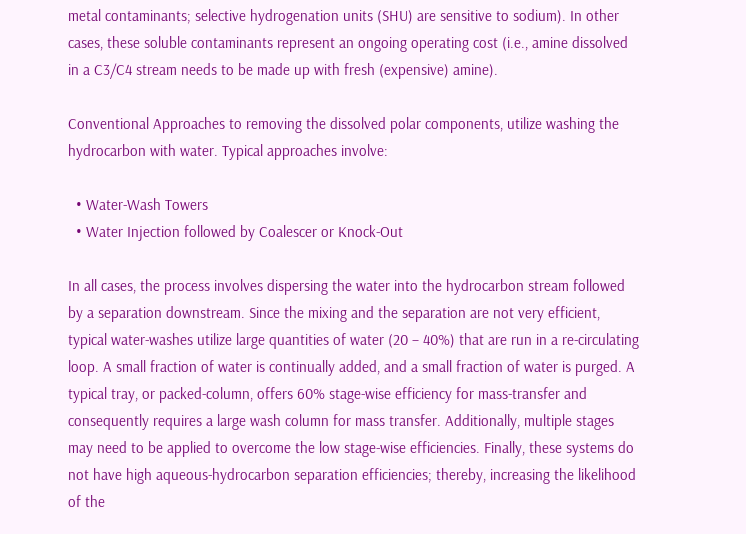metal contaminants; selective hydrogenation units (SHU) are sensitive to sodium). In other cases, these soluble contaminants represent an ongoing operating cost (i.e., amine dissolved in a C3/C4 stream needs to be made up with fresh (expensive) amine).

Conventional Approaches to removing the dissolved polar components, utilize washing the hydrocarbon with water. Typical approaches involve:

  • Water-Wash Towers
  • Water Injection followed by Coalescer or Knock-Out

In all cases, the process involves dispersing the water into the hydrocarbon stream followed by a separation downstream. Since the mixing and the separation are not very efficient, typical water-washes utilize large quantities of water (20 – 40%) that are run in a re-circulating loop. A small fraction of water is continually added, and a small fraction of water is purged. A typical tray, or packed-column, offers 60% stage-wise efficiency for mass-transfer and consequently requires a large wash column for mass transfer. Additionally, multiple stages may need to be applied to overcome the low stage-wise efficiencies. Finally, these systems do not have high aqueous-hydrocarbon separation efficiencies; thereby, increasing the likelihood of the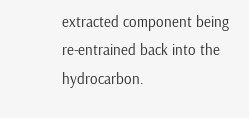extracted component being re-entrained back into the hydrocarbon.